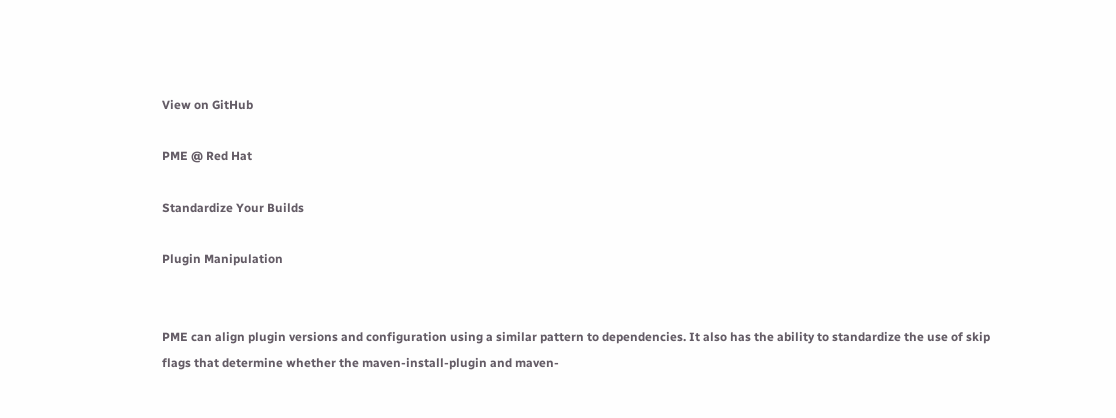View on GitHub

PME @ Red Hat

Standardize Your Builds

Plugin Manipulation


PME can align plugin versions and configuration using a similar pattern to dependencies. It also has the ability to standardize the use of skip flags that determine whether the maven-install-plugin and maven-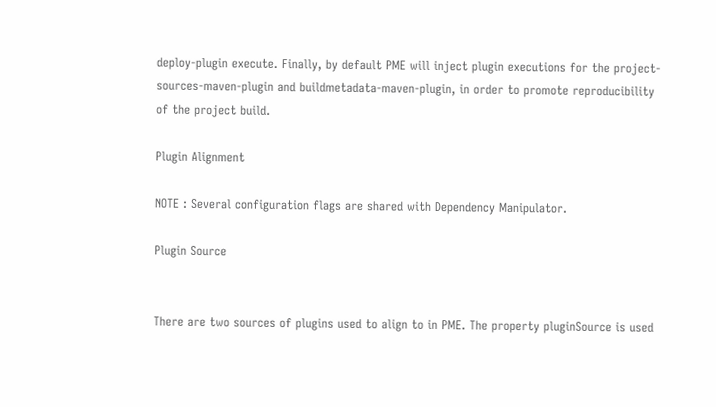deploy-plugin execute. Finally, by default PME will inject plugin executions for the project-sources-maven-plugin and buildmetadata-maven-plugin, in order to promote reproducibility of the project build.

Plugin Alignment

NOTE : Several configuration flags are shared with Dependency Manipulator.

Plugin Source


There are two sources of plugins used to align to in PME. The property pluginSource is used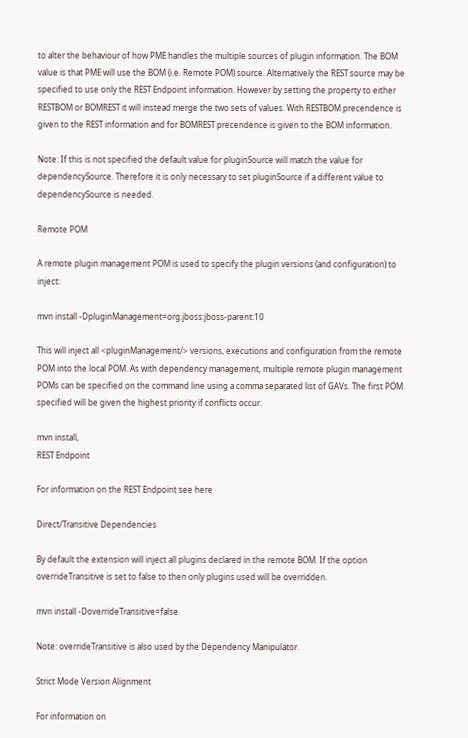to alter the behaviour of how PME handles the multiple sources of plugin information. The BOM value is that PME will use the BOM (i.e. Remote POM) source. Alternatively the REST source may be specified to use only the REST Endpoint information. However by setting the property to either RESTBOM or BOMREST it will instead merge the two sets of values. With RESTBOM precendence is given to the REST information and for BOMREST precendence is given to the BOM information.

Note: If this is not specified the default value for pluginSource will match the value for dependencySource. Therefore it is only necessary to set pluginSource if a different value to dependencySource is needed.

Remote POM

A remote plugin management POM is used to specify the plugin versions (and configuration) to inject:

mvn install -DpluginManagement=org.jboss:jboss-parent:10

This will inject all <pluginManagement/> versions, executions and configuration from the remote POM into the local POM. As with dependency management, multiple remote plugin management POMs can be specified on the command line using a comma separated list of GAVs. The first POM specified will be given the highest priority if conflicts occur.

mvn install,
REST Endpoint

For information on the REST Endpoint see here

Direct/Transitive Dependencies

By default the extension will inject all plugins declared in the remote BOM. If the option overrideTransitive is set to false to then only plugins used will be overridden.

mvn install -DoverrideTransitive=false

Note: overrideTransitive is also used by the Dependency Manipulator.

Strict Mode Version Alignment

For information on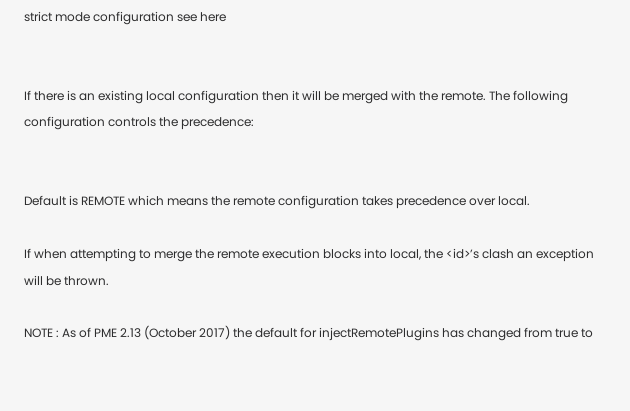strict mode configuration see here


If there is an existing local configuration then it will be merged with the remote. The following configuration controls the precedence:


Default is REMOTE which means the remote configuration takes precedence over local.

If when attempting to merge the remote execution blocks into local, the <id>’s clash an exception will be thrown.

NOTE : As of PME 2.13 (October 2017) the default for injectRemotePlugins has changed from true to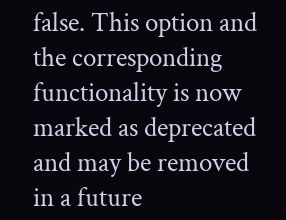false. This option and the corresponding functionality is now marked as deprecated and may be removed in a future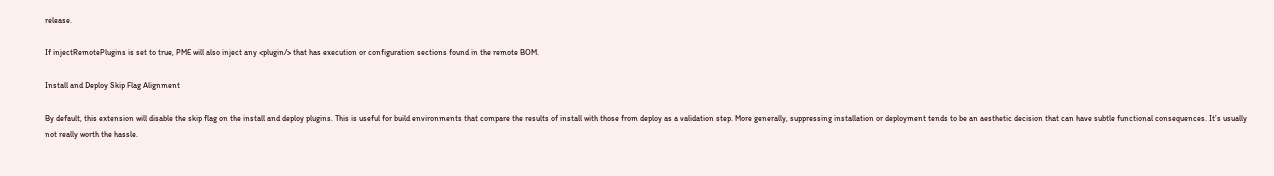release.

If injectRemotePlugins is set to true, PME will also inject any <plugin/> that has execution or configuration sections found in the remote BOM.

Install and Deploy Skip Flag Alignment

By default, this extension will disable the skip flag on the install and deploy plugins. This is useful for build environments that compare the results of install with those from deploy as a validation step. More generally, suppressing installation or deployment tends to be an aesthetic decision that can have subtle functional consequences. It’s usually not really worth the hassle.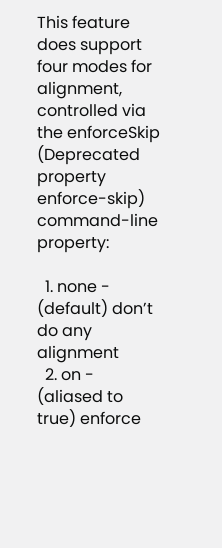This feature does support four modes for alignment, controlled via the enforceSkip (Deprecated property enforce-skip) command-line property:

  1. none - (default) don’t do any alignment
  2. on - (aliased to true) enforce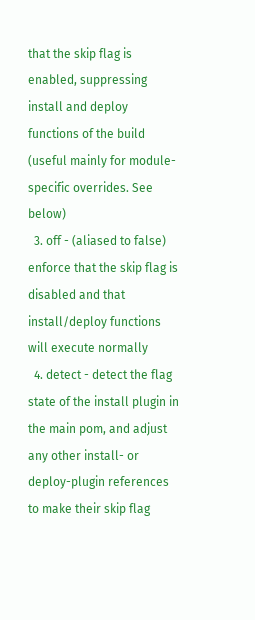that the skip flag is enabled, suppressing install and deploy functions of the build (useful mainly for module-specific overrides. See below)
  3. off - (aliased to false) enforce that the skip flag is disabled and that install/deploy functions will execute normally
  4. detect - detect the flag state of the install plugin in the main pom, and adjust any other install- or deploy-plugin references to make their skip flag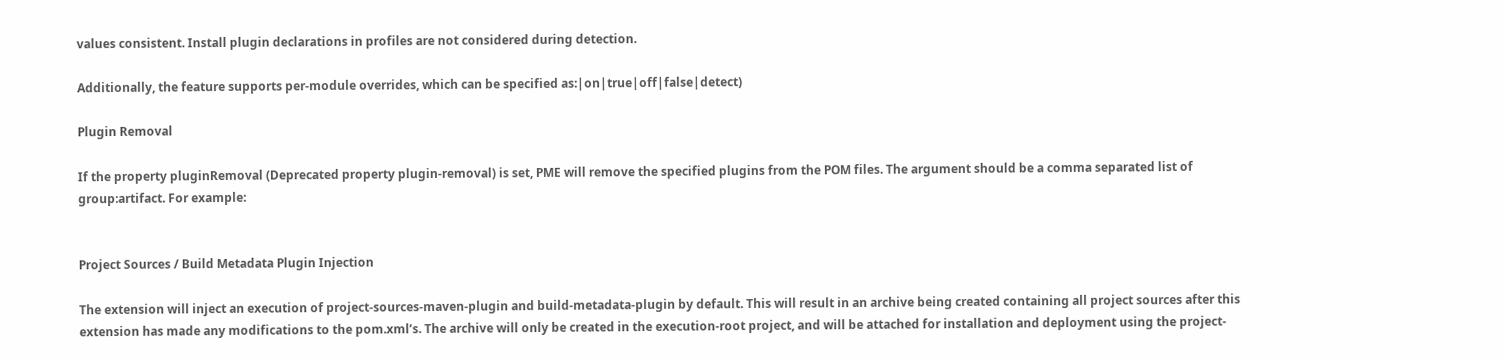values consistent. Install plugin declarations in profiles are not considered during detection.

Additionally, the feature supports per-module overrides, which can be specified as:|on|true|off|false|detect)

Plugin Removal

If the property pluginRemoval (Deprecated property plugin-removal) is set, PME will remove the specified plugins from the POM files. The argument should be a comma separated list of group:artifact. For example:


Project Sources / Build Metadata Plugin Injection

The extension will inject an execution of project-sources-maven-plugin and build-metadata-plugin by default. This will result in an archive being created containing all project sources after this extension has made any modifications to the pom.xml’s. The archive will only be created in the execution-root project, and will be attached for installation and deployment using the project-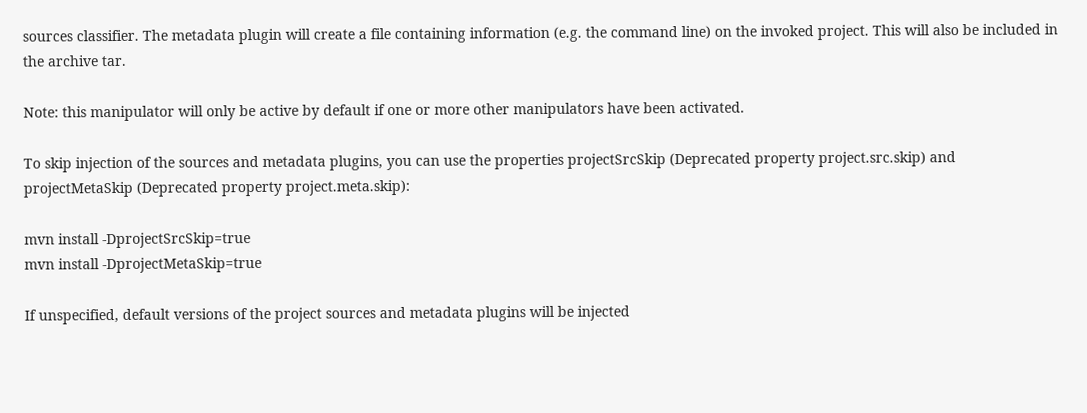sources classifier. The metadata plugin will create a file containing information (e.g. the command line) on the invoked project. This will also be included in the archive tar.

Note: this manipulator will only be active by default if one or more other manipulators have been activated.

To skip injection of the sources and metadata plugins, you can use the properties projectSrcSkip (Deprecated property project.src.skip) and projectMetaSkip (Deprecated property project.meta.skip):

mvn install -DprojectSrcSkip=true
mvn install -DprojectMetaSkip=true

If unspecified, default versions of the project sources and metadata plugins will be injected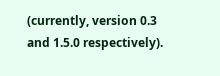(currently, version 0.3 and 1.5.0 respectively).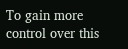To gain more control over this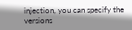injection, you can specify the versions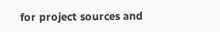for project sources and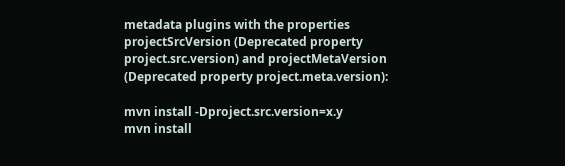metadata plugins with the properties projectSrcVersion (Deprecated property project.src.version) and projectMetaVersion (Deprecated property project.meta.version):

mvn install -Dproject.src.version=x.y
mvn install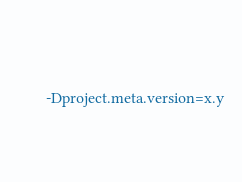-Dproject.meta.version=x.y